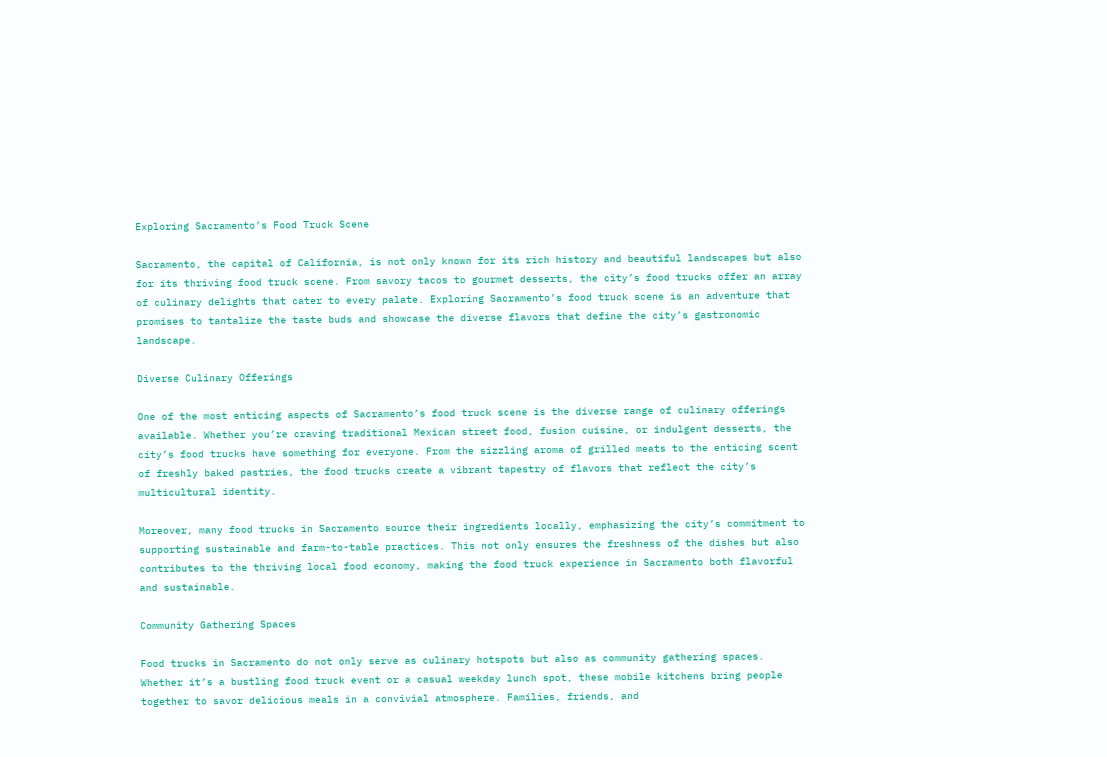Exploring Sacramento’s Food Truck Scene

Sacramento, the capital of California, is not only known for its rich history and beautiful landscapes but also for its thriving food truck scene. From savory tacos to gourmet desserts, the city’s food trucks offer an array of culinary delights that cater to every palate. Exploring Sacramento’s food truck scene is an adventure that promises to tantalize the taste buds and showcase the diverse flavors that define the city’s gastronomic landscape.

Diverse Culinary Offerings

One of the most enticing aspects of Sacramento’s food truck scene is the diverse range of culinary offerings available. Whether you’re craving traditional Mexican street food, fusion cuisine, or indulgent desserts, the city’s food trucks have something for everyone. From the sizzling aroma of grilled meats to the enticing scent of freshly baked pastries, the food trucks create a vibrant tapestry of flavors that reflect the city’s multicultural identity.

Moreover, many food trucks in Sacramento source their ingredients locally, emphasizing the city’s commitment to supporting sustainable and farm-to-table practices. This not only ensures the freshness of the dishes but also contributes to the thriving local food economy, making the food truck experience in Sacramento both flavorful and sustainable.

Community Gathering Spaces

Food trucks in Sacramento do not only serve as culinary hotspots but also as community gathering spaces. Whether it’s a bustling food truck event or a casual weekday lunch spot, these mobile kitchens bring people together to savor delicious meals in a convivial atmosphere. Families, friends, and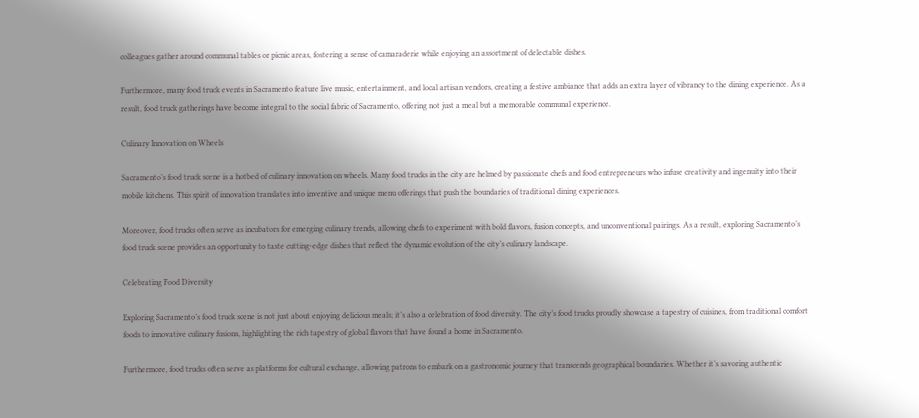colleagues gather around communal tables or picnic areas, fostering a sense of camaraderie while enjoying an assortment of delectable dishes.

Furthermore, many food truck events in Sacramento feature live music, entertainment, and local artisan vendors, creating a festive ambiance that adds an extra layer of vibrancy to the dining experience. As a result, food truck gatherings have become integral to the social fabric of Sacramento, offering not just a meal but a memorable communal experience.

Culinary Innovation on Wheels

Sacramento’s food truck scene is a hotbed of culinary innovation on wheels. Many food trucks in the city are helmed by passionate chefs and food entrepreneurs who infuse creativity and ingenuity into their mobile kitchens. This spirit of innovation translates into inventive and unique menu offerings that push the boundaries of traditional dining experiences.

Moreover, food trucks often serve as incubators for emerging culinary trends, allowing chefs to experiment with bold flavors, fusion concepts, and unconventional pairings. As a result, exploring Sacramento’s food truck scene provides an opportunity to taste cutting-edge dishes that reflect the dynamic evolution of the city’s culinary landscape.

Celebrating Food Diversity

Exploring Sacramento’s food truck scene is not just about enjoying delicious meals; it’s also a celebration of food diversity. The city’s food trucks proudly showcase a tapestry of cuisines, from traditional comfort foods to innovative culinary fusions, highlighting the rich tapestry of global flavors that have found a home in Sacramento.

Furthermore, food trucks often serve as platforms for cultural exchange, allowing patrons to embark on a gastronomic journey that transcends geographical boundaries. Whether it’s savoring authentic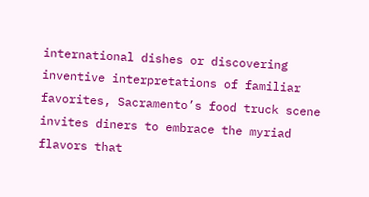international dishes or discovering inventive interpretations of familiar favorites, Sacramento’s food truck scene invites diners to embrace the myriad flavors that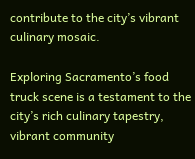contribute to the city’s vibrant culinary mosaic.

Exploring Sacramento’s food truck scene is a testament to the city’s rich culinary tapestry, vibrant community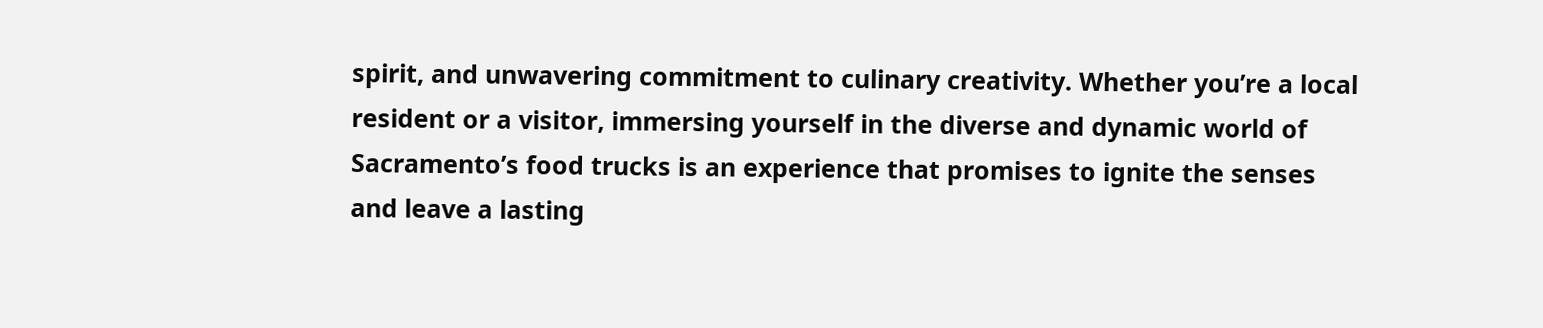spirit, and unwavering commitment to culinary creativity. Whether you’re a local resident or a visitor, immersing yourself in the diverse and dynamic world of Sacramento’s food trucks is an experience that promises to ignite the senses and leave a lasting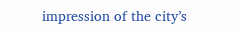impression of the city’s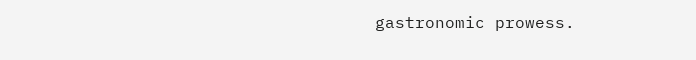gastronomic prowess.